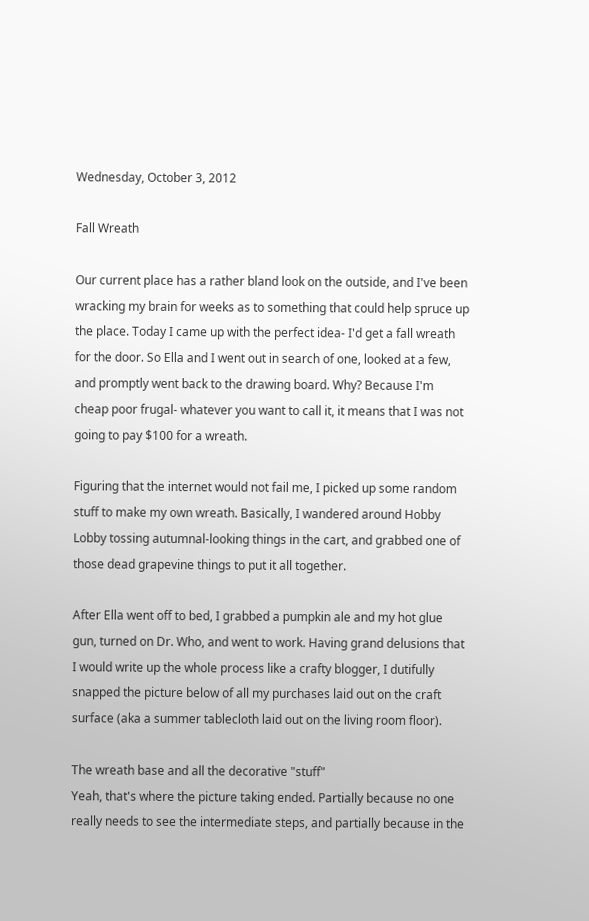Wednesday, October 3, 2012

Fall Wreath

Our current place has a rather bland look on the outside, and I've been wracking my brain for weeks as to something that could help spruce up the place. Today I came up with the perfect idea- I'd get a fall wreath for the door. So Ella and I went out in search of one, looked at a few, and promptly went back to the drawing board. Why? Because I'm cheap poor frugal- whatever you want to call it, it means that I was not going to pay $100 for a wreath.

Figuring that the internet would not fail me, I picked up some random stuff to make my own wreath. Basically, I wandered around Hobby Lobby tossing autumnal-looking things in the cart, and grabbed one of those dead grapevine things to put it all together.

After Ella went off to bed, I grabbed a pumpkin ale and my hot glue gun, turned on Dr. Who, and went to work. Having grand delusions that I would write up the whole process like a crafty blogger, I dutifully snapped the picture below of all my purchases laid out on the craft surface (aka a summer tablecloth laid out on the living room floor).

The wreath base and all the decorative "stuff"
Yeah, that's where the picture taking ended. Partially because no one really needs to see the intermediate steps, and partially because in the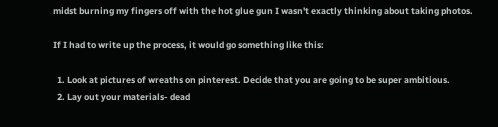midst burning my fingers off with the hot glue gun I wasn't exactly thinking about taking photos.

If I had to write up the process, it would go something like this:

  1. Look at pictures of wreaths on pinterest. Decide that you are going to be super ambitious.
  2. Lay out your materials- dead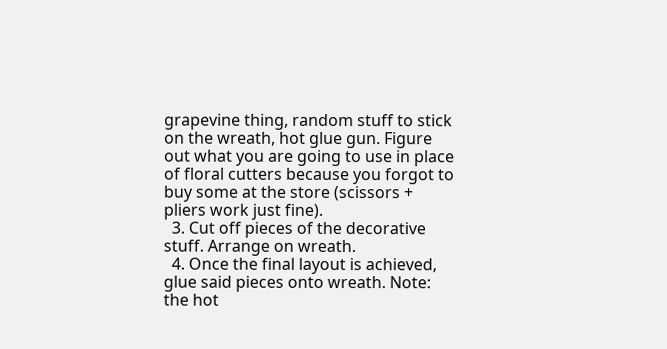grapevine thing, random stuff to stick on the wreath, hot glue gun. Figure out what you are going to use in place of floral cutters because you forgot to buy some at the store (scissors + pliers work just fine).
  3. Cut off pieces of the decorative stuff. Arrange on wreath.
  4. Once the final layout is achieved, glue said pieces onto wreath. Note: the hot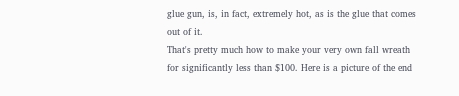glue gun, is, in fact, extremely hot, as is the glue that comes out of it.
That's pretty much how to make your very own fall wreath for significantly less than $100. Here is a picture of the end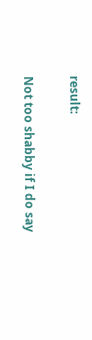result:

Not too shabby if I do say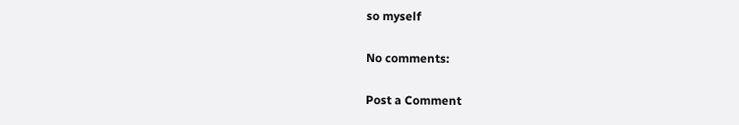so myself

No comments:

Post a Comment